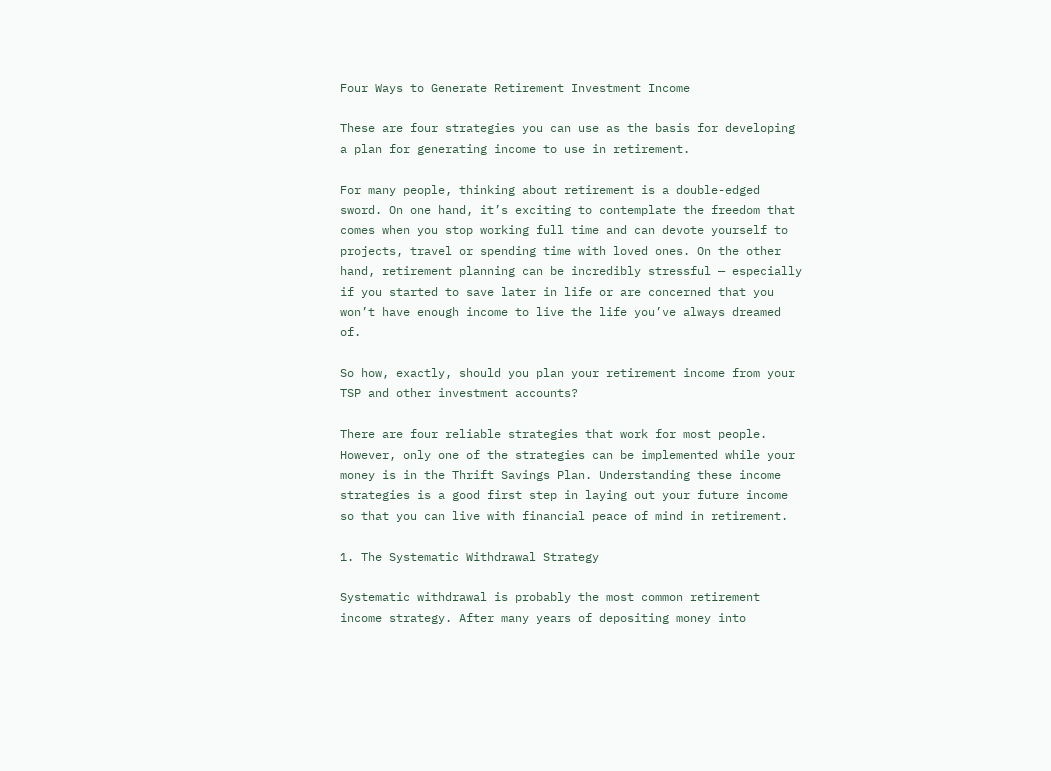Four Ways to Generate Retirement Investment Income

These are four strategies you can use as the basis for developing a plan for generating income to use in retirement.

For many people, thinking about retirement is a double-edged sword. On one hand, it’s exciting to contemplate the freedom that comes when you stop working full time and can devote yourself to projects, travel or spending time with loved ones. On the other hand, retirement planning can be incredibly stressful — especially if you started to save later in life or are concerned that you won’t have enough income to live the life you’ve always dreamed of.

So how, exactly, should you plan your retirement income from your TSP and other investment accounts?

There are four reliable strategies that work for most people. However, only one of the strategies can be implemented while your money is in the Thrift Savings Plan. Understanding these income strategies is a good first step in laying out your future income so that you can live with financial peace of mind in retirement.

1. The Systematic Withdrawal Strategy

Systematic withdrawal is probably the most common retirement income strategy. After many years of depositing money into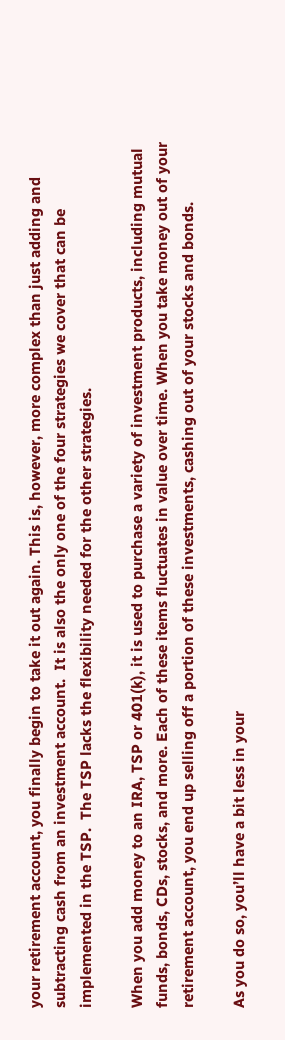your retirement account, you finally begin to take it out again. This is, however, more complex than just adding and subtracting cash from an investment account.  It is also the only one of the four strategies we cover that can be implemented in the TSP.  The TSP lacks the flexibility needed for the other strategies.

When you add money to an IRA, TSP or 401(k), it is used to purchase a variety of investment products, including mutual funds, bonds, CDs, stocks, and more. Each of these items fluctuates in value over time. When you take money out of your retirement account, you end up selling off a portion of these investments, cashing out of your stocks and bonds.

As you do so, you’ll have a bit less in your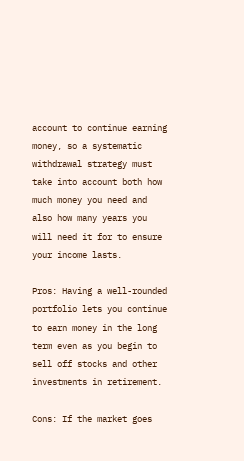account to continue earning money, so a systematic withdrawal strategy must take into account both how much money you need and also how many years you will need it for to ensure your income lasts.

Pros: Having a well-rounded portfolio lets you continue to earn money in the long term even as you begin to sell off stocks and other investments in retirement.

Cons: If the market goes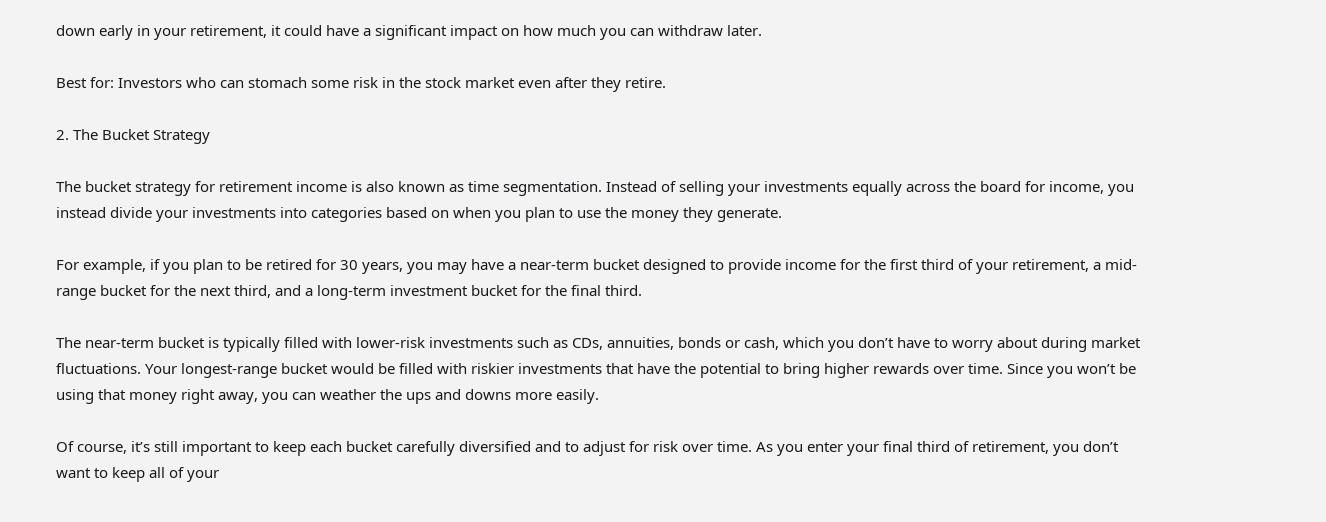down early in your retirement, it could have a significant impact on how much you can withdraw later.

Best for: Investors who can stomach some risk in the stock market even after they retire.

2. The Bucket Strategy

The bucket strategy for retirement income is also known as time segmentation. Instead of selling your investments equally across the board for income, you instead divide your investments into categories based on when you plan to use the money they generate.

For example, if you plan to be retired for 30 years, you may have a near-term bucket designed to provide income for the first third of your retirement, a mid-range bucket for the next third, and a long-term investment bucket for the final third.

The near-term bucket is typically filled with lower-risk investments such as CDs, annuities, bonds or cash, which you don’t have to worry about during market fluctuations. Your longest-range bucket would be filled with riskier investments that have the potential to bring higher rewards over time. Since you won’t be using that money right away, you can weather the ups and downs more easily.

Of course, it’s still important to keep each bucket carefully diversified and to adjust for risk over time. As you enter your final third of retirement, you don’t want to keep all of your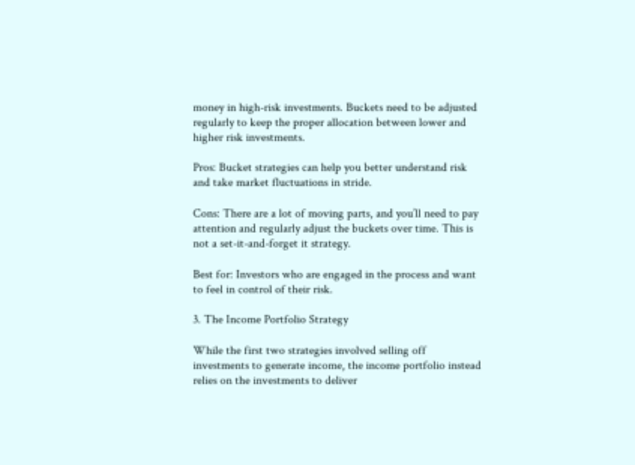money in high-risk investments. Buckets need to be adjusted regularly to keep the proper allocation between lower and higher risk investments.

Pros: Bucket strategies can help you better understand risk and take market fluctuations in stride.

Cons: There are a lot of moving parts, and you’ll need to pay attention and regularly adjust the buckets over time. This is not a set-it-and-forget it strategy.

Best for: Investors who are engaged in the process and want to feel in control of their risk.

3. The Income Portfolio Strategy

While the first two strategies involved selling off investments to generate income, the income portfolio instead relies on the investments to deliver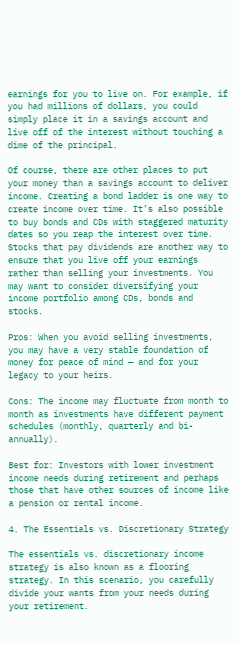earnings for you to live on. For example, if you had millions of dollars, you could simply place it in a savings account and live off of the interest without touching a dime of the principal.

Of course, there are other places to put your money than a savings account to deliver income. Creating a bond ladder is one way to create income over time. It’s also possible to buy bonds and CDs with staggered maturity dates so you reap the interest over time. Stocks that pay dividends are another way to ensure that you live off your earnings rather than selling your investments. You may want to consider diversifying your income portfolio among CDs, bonds and stocks.

Pros: When you avoid selling investments, you may have a very stable foundation of money for peace of mind — and for your legacy to your heirs.

Cons: The income may fluctuate from month to month as investments have different payment schedules (monthly, quarterly and bi-annually).

Best for: Investors with lower investment income needs during retirement and perhaps those that have other sources of income like a pension or rental income.

4. The Essentials vs. Discretionary Strategy

The essentials vs. discretionary income strategy is also known as a flooring strategy. In this scenario, you carefully divide your wants from your needs during your retirement.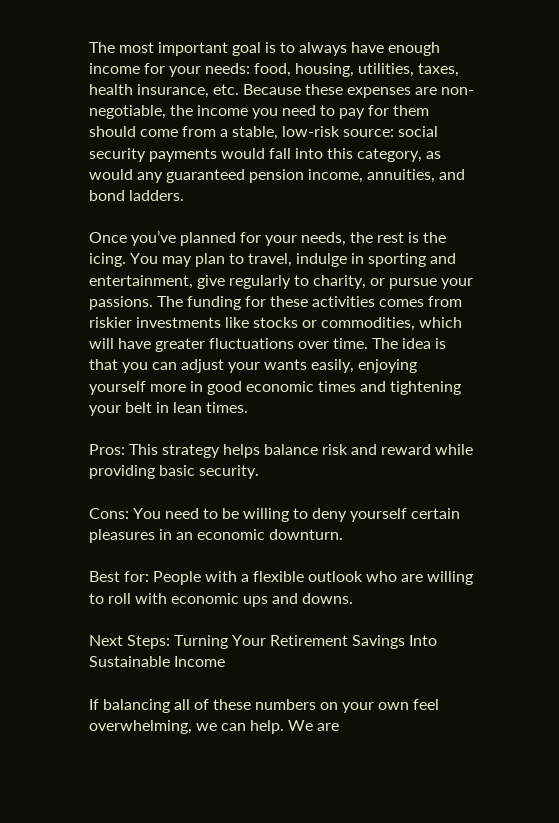The most important goal is to always have enough income for your needs: food, housing, utilities, taxes, health insurance, etc. Because these expenses are non-negotiable, the income you need to pay for them should come from a stable, low-risk source: social security payments would fall into this category, as would any guaranteed pension income, annuities, and bond ladders.

Once you’ve planned for your needs, the rest is the icing. You may plan to travel, indulge in sporting and entertainment, give regularly to charity, or pursue your passions. The funding for these activities comes from riskier investments like stocks or commodities, which will have greater fluctuations over time. The idea is that you can adjust your wants easily, enjoying yourself more in good economic times and tightening your belt in lean times.

Pros: This strategy helps balance risk and reward while providing basic security.

Cons: You need to be willing to deny yourself certain pleasures in an economic downturn.

Best for: People with a flexible outlook who are willing to roll with economic ups and downs.

Next Steps: Turning Your Retirement Savings Into Sustainable Income

If balancing all of these numbers on your own feel overwhelming, we can help. We are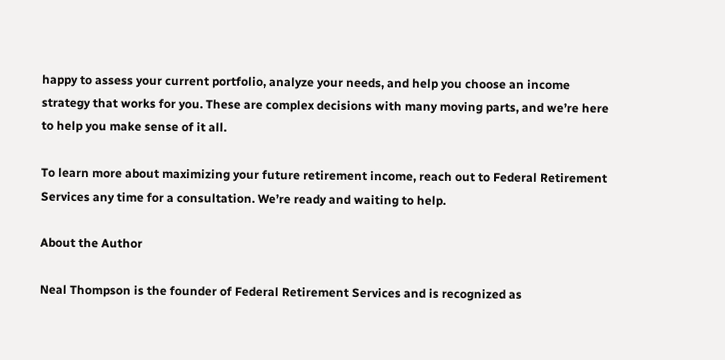happy to assess your current portfolio, analyze your needs, and help you choose an income strategy that works for you. These are complex decisions with many moving parts, and we’re here to help you make sense of it all.

To learn more about maximizing your future retirement income, reach out to Federal Retirement Services any time for a consultation. We’re ready and waiting to help.

About the Author

Neal Thompson is the founder of Federal Retirement Services and is recognized as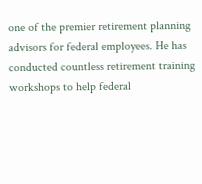one of the premier retirement planning advisors for federal employees. He has conducted countless retirement training workshops to help federal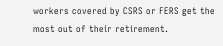workers covered by CSRS or FERS get the most out of their retirement.